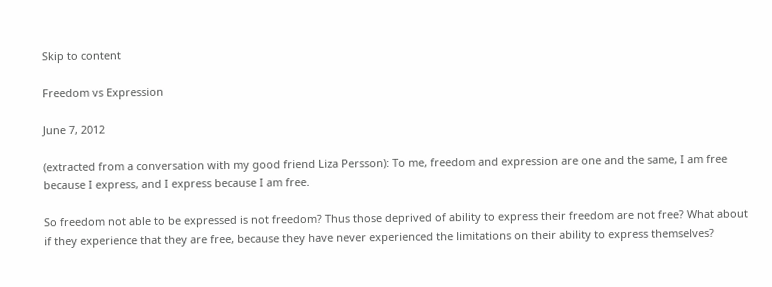Skip to content

Freedom vs Expression

June 7, 2012

(extracted from a conversation with my good friend Liza Persson): To me, freedom and expression are one and the same, I am free because I express, and I express because I am free.

So freedom not able to be expressed is not freedom? Thus those deprived of ability to express their freedom are not free? What about if they experience that they are free, because they have never experienced the limitations on their ability to express themselves?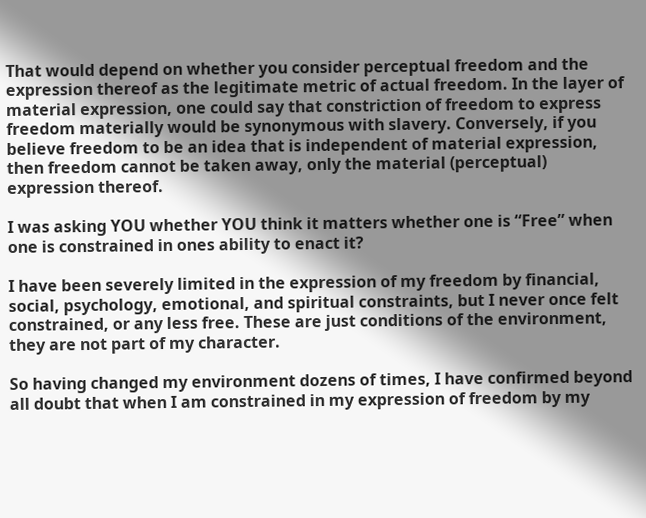That would depend on whether you consider perceptual freedom and the expression thereof as the legitimate metric of actual freedom. In the layer of material expression, one could say that constriction of freedom to express freedom materially would be synonymous with slavery. Conversely, if you believe freedom to be an idea that is independent of material expression, then freedom cannot be taken away, only the material (perceptual) expression thereof.

I was asking YOU whether YOU think it matters whether one is “Free” when
one is constrained in ones ability to enact it?

I have been severely limited in the expression of my freedom by financial, social, psychology, emotional, and spiritual constraints, but I never once felt constrained, or any less free. These are just conditions of the environment, they are not part of my character.

So having changed my environment dozens of times, I have confirmed beyond all doubt that when I am constrained in my expression of freedom by my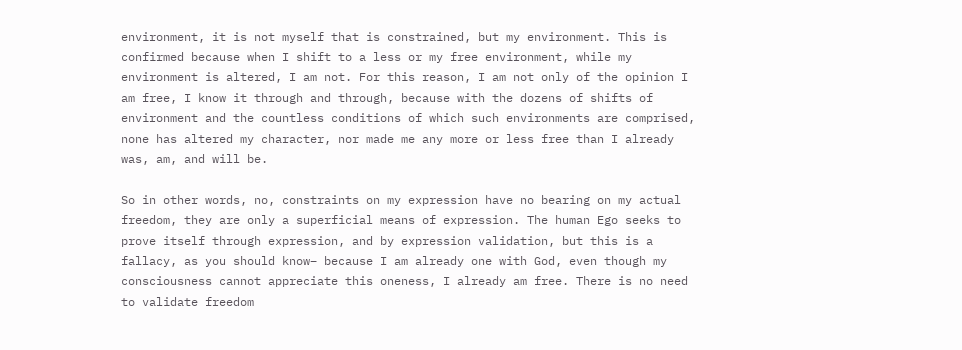environment, it is not myself that is constrained, but my environment. This is confirmed because when I shift to a less or my free environment, while my environment is altered, I am not. For this reason, I am not only of the opinion I am free, I know it through and through, because with the dozens of shifts of environment and the countless conditions of which such environments are comprised, none has altered my character, nor made me any more or less free than I already was, am, and will be.

So in other words, no, constraints on my expression have no bearing on my actual freedom, they are only a superficial means of expression. The human Ego seeks to prove itself through expression, and by expression validation, but this is a fallacy, as you should know– because I am already one with God, even though my consciousness cannot appreciate this oneness, I already am free. There is no need to validate freedom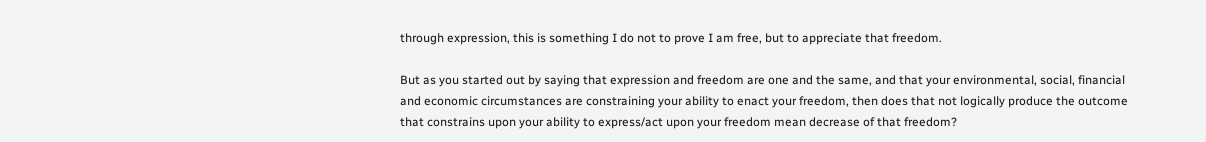through expression, this is something I do not to prove I am free, but to appreciate that freedom.

But as you started out by saying that expression and freedom are one and the same, and that your environmental, social, financial and economic circumstances are constraining your ability to enact your freedom, then does that not logically produce the outcome that constrains upon your ability to express/act upon your freedom mean decrease of that freedom?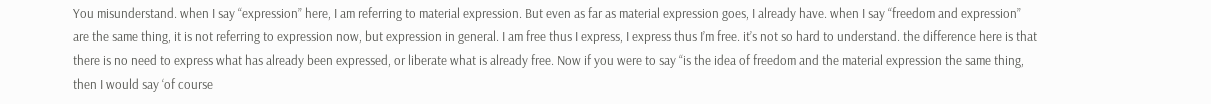You misunderstand. when I say “expression” here, I am referring to material expression. But even as far as material expression goes, I already have. when I say “freedom and expression” are the same thing, it is not referring to expression now, but expression in general. I am free thus I express, I express thus I’m free. it’s not so hard to understand. the difference here is that there is no need to express what has already been expressed, or liberate what is already free. Now if you were to say “is the idea of freedom and the material expression the same thing, then I would say ‘of course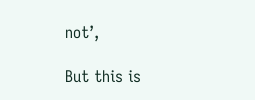not’,

But this is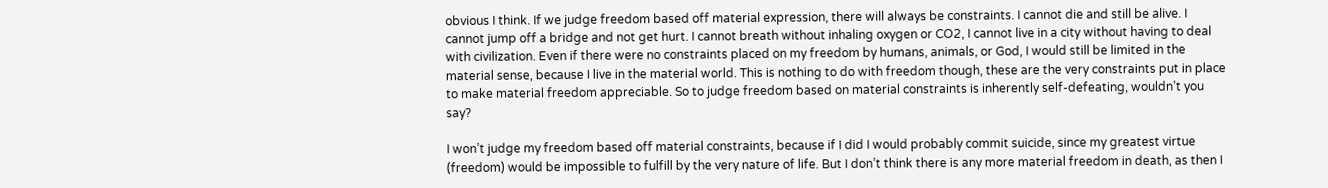obvious I think. If we judge freedom based off material expression, there will always be constraints. I cannot die and still be alive. I cannot jump off a bridge and not get hurt. I cannot breath without inhaling oxygen or CO2, I cannot live in a city without having to deal with civilization. Even if there were no constraints placed on my freedom by humans, animals, or God, I would still be limited in the material sense, because I live in the material world. This is nothing to do with freedom though, these are the very constraints put in place to make material freedom appreciable. So to judge freedom based on material constraints is inherently self-defeating, wouldn’t you say?

I won’t judge my freedom based off material constraints, because if I did I would probably commit suicide, since my greatest virtue (freedom) would be impossible to fulfill by the very nature of life. But I don’t think there is any more material freedom in death, as then I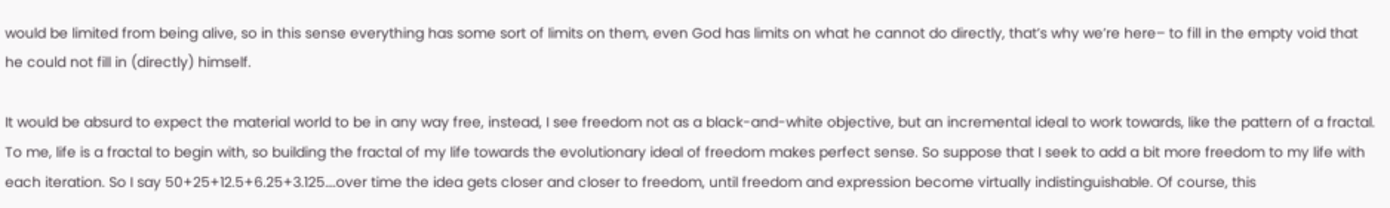would be limited from being alive, so in this sense everything has some sort of limits on them, even God has limits on what he cannot do directly, that’s why we’re here– to fill in the empty void that he could not fill in (directly) himself.

It would be absurd to expect the material world to be in any way free, instead, I see freedom not as a black-and-white objective, but an incremental ideal to work towards, like the pattern of a fractal. To me, life is a fractal to begin with, so building the fractal of my life towards the evolutionary ideal of freedom makes perfect sense. So suppose that I seek to add a bit more freedom to my life with each iteration. So I say 50+25+12.5+6.25+3.125….over time the idea gets closer and closer to freedom, until freedom and expression become virtually indistinguishable. Of course, this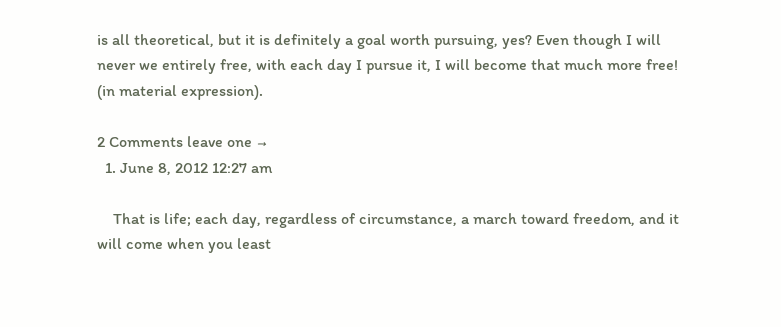is all theoretical, but it is definitely a goal worth pursuing, yes? Even though I will never we entirely free, with each day I pursue it, I will become that much more free! (in material expression).

2 Comments leave one →
  1. June 8, 2012 12:27 am

    That is life; each day, regardless of circumstance, a march toward freedom, and it will come when you least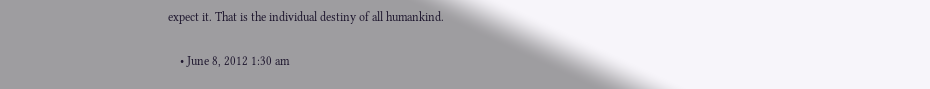expect it. That is the individual destiny of all humankind.

    • June 8, 2012 1:30 am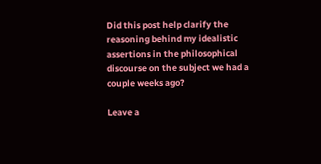Did this post help clarify the reasoning behind my idealistic assertions in the philosophical discourse on the subject we had a couple weeks ago?

Leave a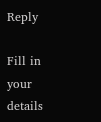Reply

Fill in your details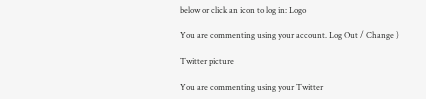below or click an icon to log in: Logo

You are commenting using your account. Log Out / Change )

Twitter picture

You are commenting using your Twitter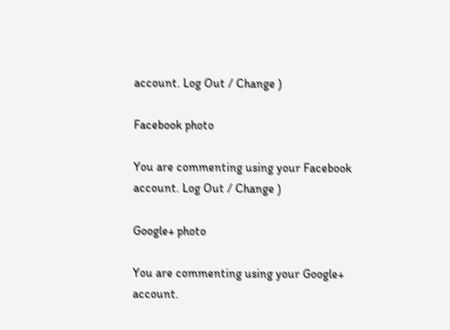account. Log Out / Change )

Facebook photo

You are commenting using your Facebook account. Log Out / Change )

Google+ photo

You are commenting using your Google+ account.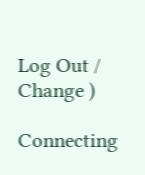Log Out / Change )

Connecting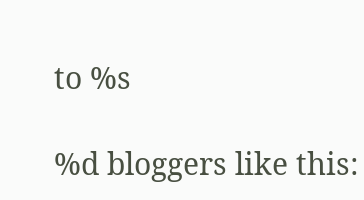to %s

%d bloggers like this: